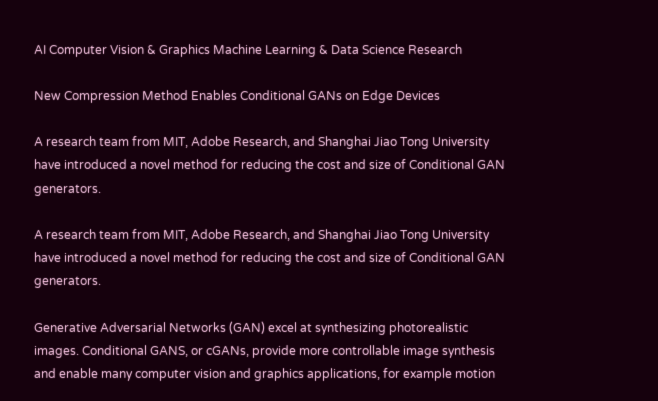AI Computer Vision & Graphics Machine Learning & Data Science Research

New Compression Method Enables Conditional GANs on Edge Devices

A research team from MIT, Adobe Research, and Shanghai Jiao Tong University have introduced a novel method for reducing the cost and size of Conditional GAN generators.

A research team from MIT, Adobe Research, and Shanghai Jiao Tong University have introduced a novel method for reducing the cost and size of Conditional GAN generators.

Generative Adversarial Networks (GAN) excel at synthesizing photorealistic images. Conditional GANS, or cGANs, provide more controllable image synthesis and enable many computer vision and graphics applications, for example motion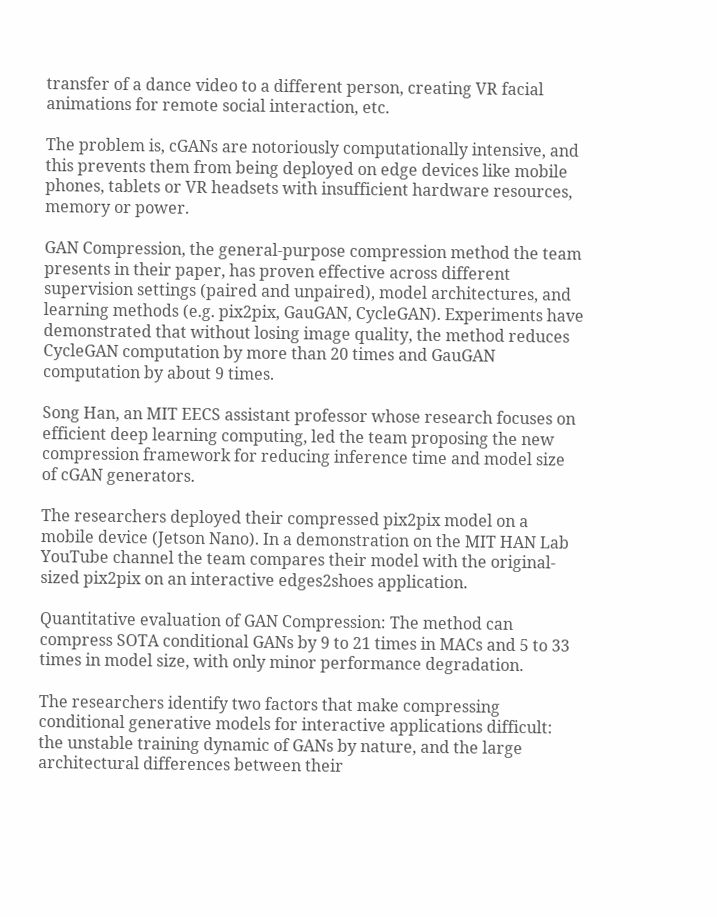transfer of a dance video to a different person, creating VR facial animations for remote social interaction, etc.

The problem is, cGANs are notoriously computationally intensive, and this prevents them from being deployed on edge devices like mobile phones, tablets or VR headsets with insufficient hardware resources, memory or power.

GAN Compression, the general-purpose compression method the team presents in their paper, has proven effective across different supervision settings (paired and unpaired), model architectures, and learning methods (e.g. pix2pix, GauGAN, CycleGAN). Experiments have demonstrated that without losing image quality, the method reduces CycleGAN computation by more than 20 times and GauGAN computation by about 9 times.

Song Han, an MIT EECS assistant professor whose research focuses on efficient deep learning computing, led the team proposing the new compression framework for reducing inference time and model size of cGAN generators.

The researchers deployed their compressed pix2pix model on a mobile device (Jetson Nano). In a demonstration on the MIT HAN Lab YouTube channel the team compares their model with the original-sized pix2pix on an interactive edges2shoes application.

Quantitative evaluation of GAN Compression: The method can compress SOTA conditional GANs by 9 to 21 times in MACs and 5 to 33 times in model size, with only minor performance degradation.

The researchers identify two factors that make compressing conditional generative models for interactive applications difficult: the unstable training dynamic of GANs by nature, and the large architectural differences between their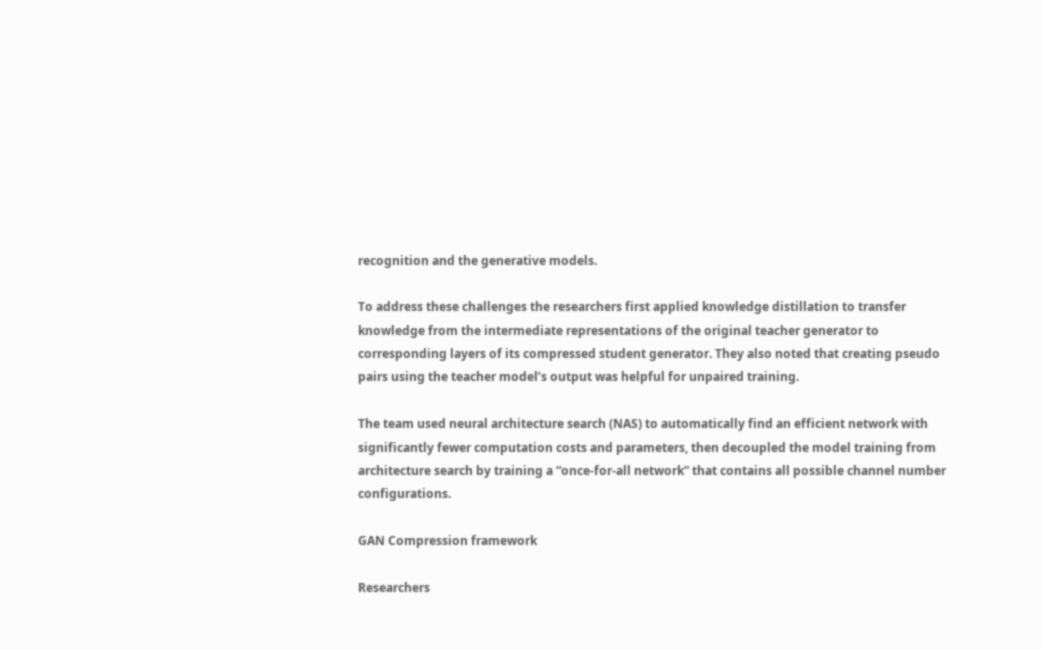recognition and the generative models.

To address these challenges the researchers first applied knowledge distillation to transfer knowledge from the intermediate representations of the original teacher generator to corresponding layers of its compressed student generator. They also noted that creating pseudo pairs using the teacher model’s output was helpful for unpaired training.

The team used neural architecture search (NAS) to automatically find an efficient network with significantly fewer computation costs and parameters, then decoupled the model training from architecture search by training a “once-for-all network” that contains all possible channel number configurations.

GAN Compression framework

Researchers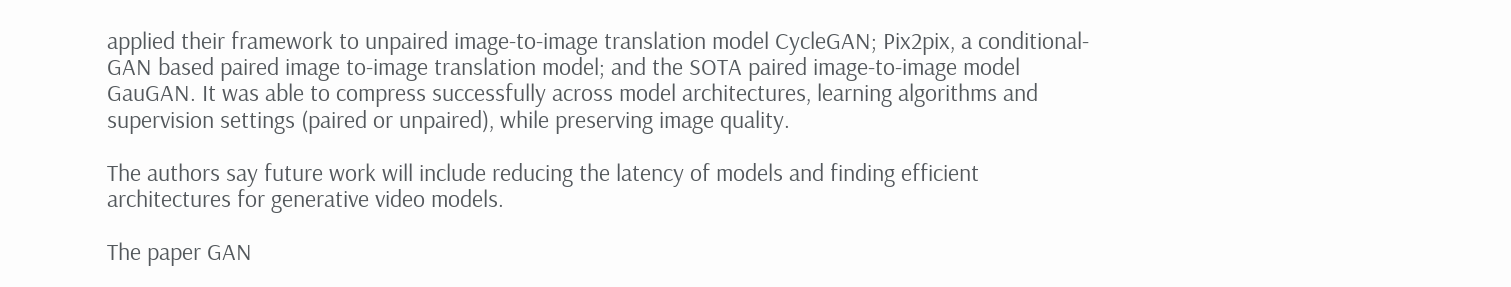applied their framework to unpaired image-to-image translation model CycleGAN; Pix2pix, a conditional-GAN based paired image to-image translation model; and the SOTA paired image-to-image model GauGAN. It was able to compress successfully across model architectures, learning algorithms and supervision settings (paired or unpaired), while preserving image quality.

The authors say future work will include reducing the latency of models and finding efficient architectures for generative video models.

The paper GAN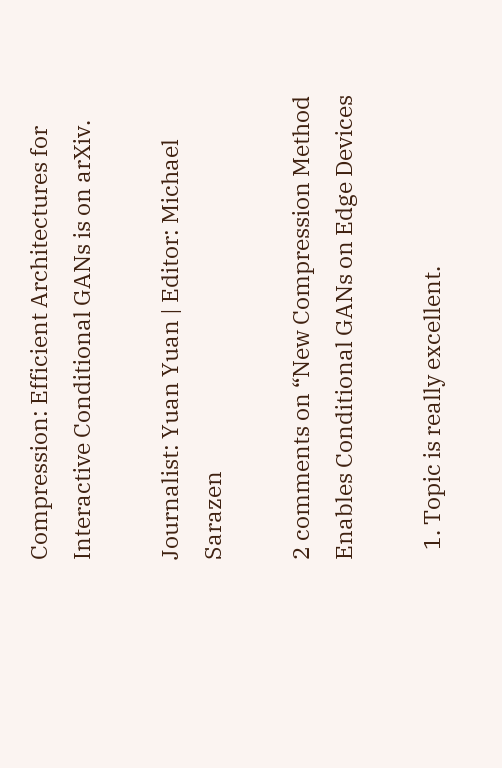Compression: Efficient Architectures for Interactive Conditional GANs is on arXiv.

Journalist: Yuan Yuan | Editor: Michael Sarazen

2 comments on “New Compression Method Enables Conditional GANs on Edge Devices

  1. Topic is really excellent.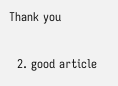Thank you

  2. good article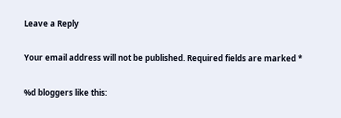Leave a Reply

Your email address will not be published. Required fields are marked *

%d bloggers like this: